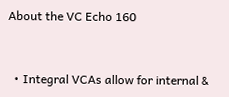About the VC Echo 160


  • Integral VCAs allow for internal &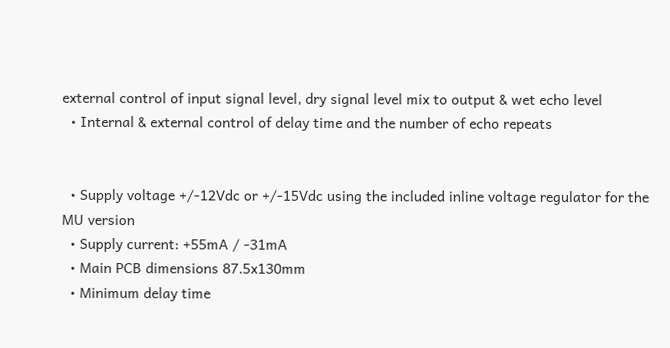external control of input signal level, dry signal level mix to output & wet echo level
  • Internal & external control of delay time and the number of echo repeats


  • Supply voltage +/-12Vdc or +/-15Vdc using the included inline voltage regulator for the MU version
  • Supply current: +55mA / -31mA
  • Main PCB dimensions 87.5x130mm
  • Minimum delay time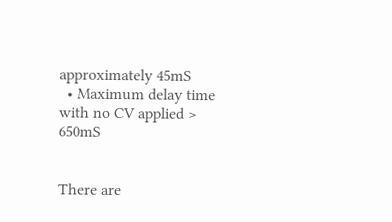approximately 45mS
  • Maximum delay time with no CV applied > 650mS


There are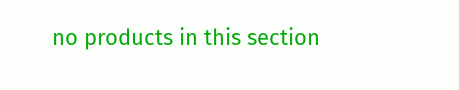no products in this section